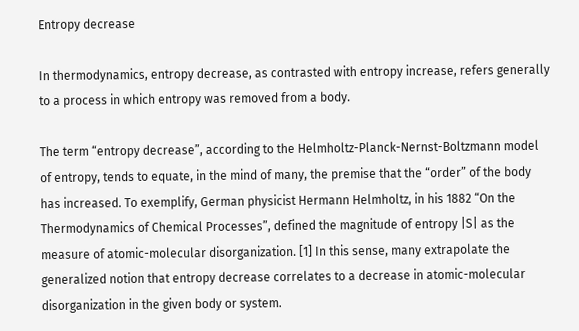Entropy decrease

In thermodynamics, entropy decrease, as contrasted with entropy increase, refers generally to a process in which entropy was removed from a body.

The term “entropy decrease”, according to the Helmholtz-Planck-Nernst-Boltzmann model of entropy, tends to equate, in the mind of many, the premise that the “order” of the body has increased. To exemplify, German physicist Hermann Helmholtz, in his 1882 “On the Thermodynamics of Chemical Processes”, defined the magnitude of entropy |S| as the measure of atomic-molecular disorganization. [1] In this sense, many extrapolate the generalized notion that entropy decrease correlates to a decrease in atomic-molecular disorganization in the given body or system.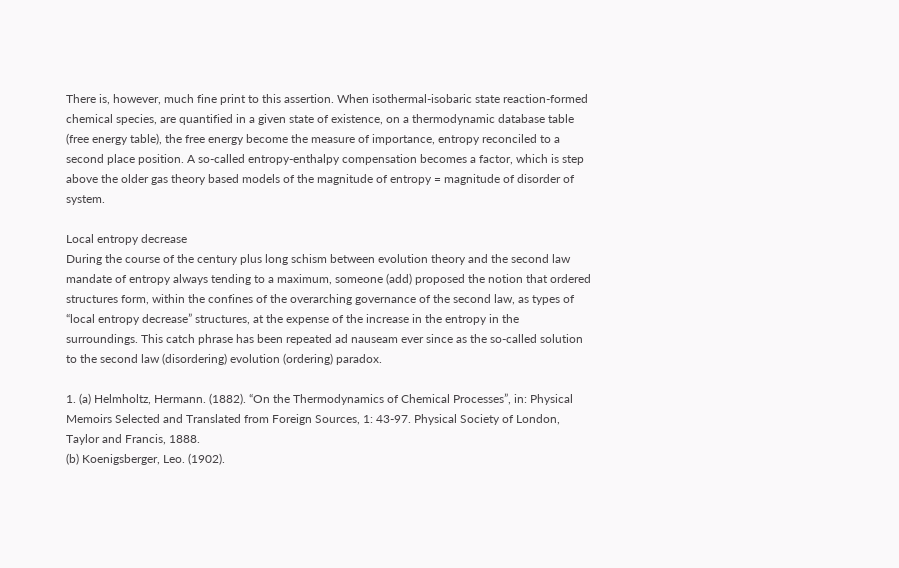There is, however, much fine print to this assertion. When isothermal-isobaric state reaction-formed chemical species, are quantified in a given state of existence, on a thermodynamic database table (free energy table), the free energy become the measure of importance, entropy reconciled to a second place position. A so-called entropy-enthalpy compensation becomes a factor, which is step above the older gas theory based models of the magnitude of entropy = magnitude of disorder of system.

Local entropy decrease
During the course of the century plus long schism between evolution theory and the second law mandate of entropy always tending to a maximum, someone (add) proposed the notion that ordered structures form, within the confines of the overarching governance of the second law, as types of “local entropy decrease” structures, at the expense of the increase in the entropy in the surroundings. This catch phrase has been repeated ad nauseam ever since as the so-called solution to the second law (disordering) evolution (ordering) paradox.

1. (a) Helmholtz, Hermann. (1882). “On the Thermodynamics of Chemical Processes”, in: Physical Memoirs Selected and Translated from Foreign Sources, 1: 43-97. Physical Society of London, Taylor and Francis, 1888.
(b) Koenigsberger, Leo. (1902).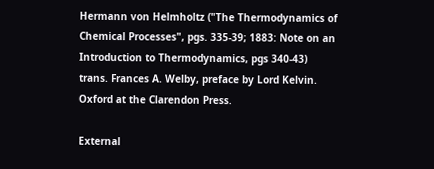Hermann von Helmholtz ("The Thermodynamics of Chemical Processes", pgs. 335-39; 1883: Note on an Introduction to Thermodynamics, pgs 340-43) trans. Frances A. Welby, preface by Lord Kelvin. Oxford at the Clarendon Press.

External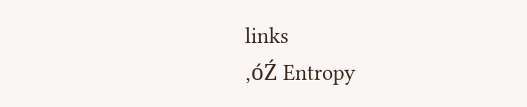links
‚óŹ Entropy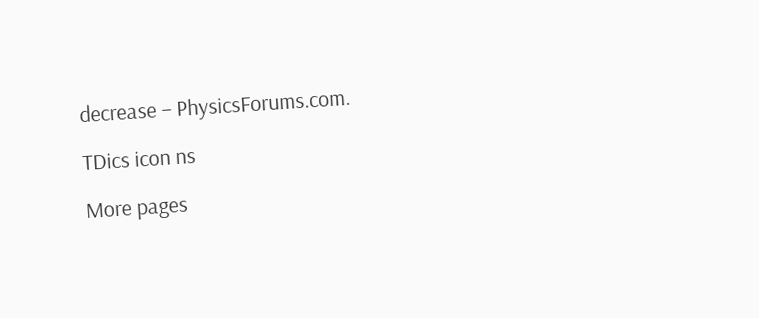decrease – PhysicsForums.com.

TDics icon ns

More pages